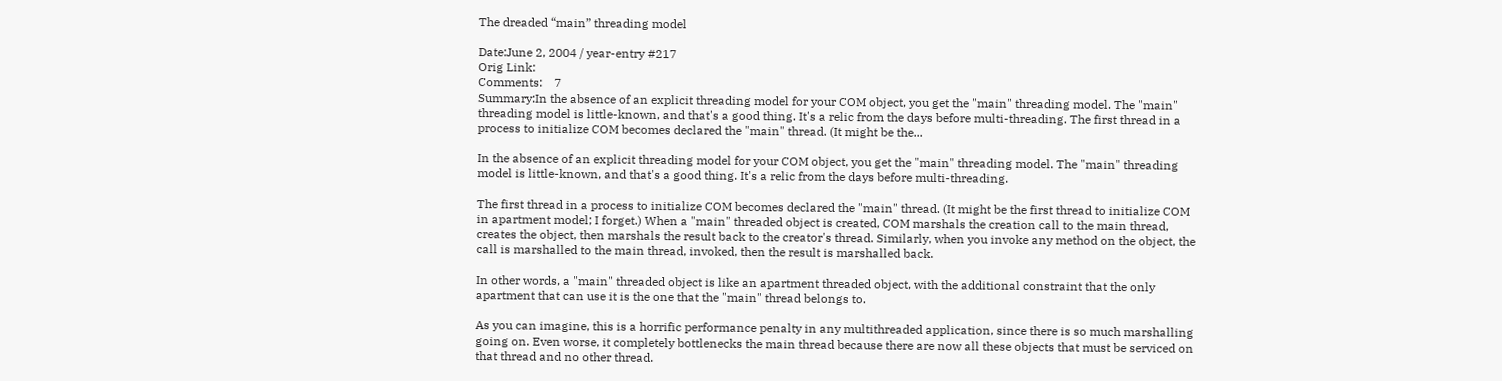The dreaded “main” threading model

Date:June 2, 2004 / year-entry #217
Orig Link:
Comments:    7
Summary:In the absence of an explicit threading model for your COM object, you get the "main" threading model. The "main" threading model is little-known, and that's a good thing. It's a relic from the days before multi-threading. The first thread in a process to initialize COM becomes declared the "main" thread. (It might be the...

In the absence of an explicit threading model for your COM object, you get the "main" threading model. The "main" threading model is little-known, and that's a good thing. It's a relic from the days before multi-threading.

The first thread in a process to initialize COM becomes declared the "main" thread. (It might be the first thread to initialize COM in apartment model; I forget.) When a "main" threaded object is created, COM marshals the creation call to the main thread, creates the object, then marshals the result back to the creator's thread. Similarly, when you invoke any method on the object, the call is marshalled to the main thread, invoked, then the result is marshalled back.

In other words, a "main" threaded object is like an apartment threaded object, with the additional constraint that the only apartment that can use it is the one that the "main" thread belongs to.

As you can imagine, this is a horrific performance penalty in any multithreaded application, since there is so much marshalling going on. Even worse, it completely bottlenecks the main thread because there are now all these objects that must be serviced on that thread and no other thread.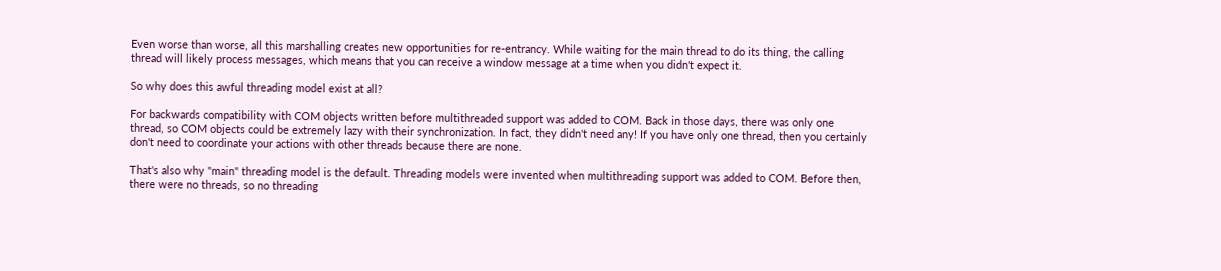Even worse than worse, all this marshalling creates new opportunities for re-entrancy. While waiting for the main thread to do its thing, the calling thread will likely process messages, which means that you can receive a window message at a time when you didn't expect it.

So why does this awful threading model exist at all?

For backwards compatibility with COM objects written before multithreaded support was added to COM. Back in those days, there was only one thread, so COM objects could be extremely lazy with their synchronization. In fact, they didn't need any! If you have only one thread, then you certainly don't need to coordinate your actions with other threads because there are none.

That's also why "main" threading model is the default. Threading models were invented when multithreading support was added to COM. Before then, there were no threads, so no threading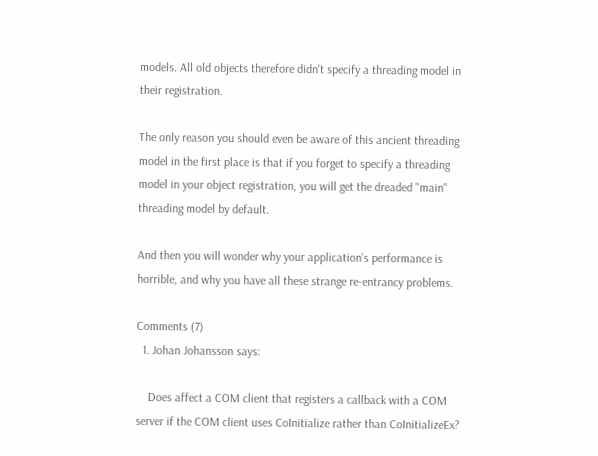models. All old objects therefore didn't specify a threading model in their registration.

The only reason you should even be aware of this ancient threading model in the first place is that if you forget to specify a threading model in your object registration, you will get the dreaded "main" threading model by default.

And then you will wonder why your application's performance is horrible, and why you have all these strange re-entrancy problems.

Comments (7)
  1. Johan Johansson says:

    Does affect a COM client that registers a callback with a COM server if the COM client uses CoInitialize rather than CoInitializeEx?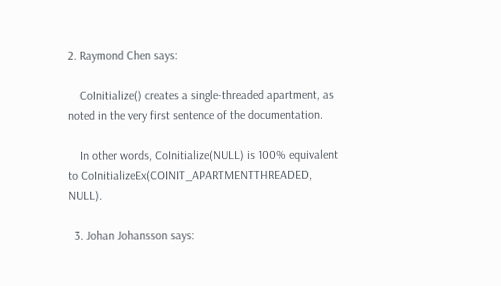2. Raymond Chen says:

    CoInitialize() creates a single-threaded apartment, as noted in the very first sentence of the documentation.

    In other words, CoInitialize(NULL) is 100% equivalent to CoInitializeEx(COINIT_APARTMENTTHREADED, NULL).

  3. Johan Johansson says: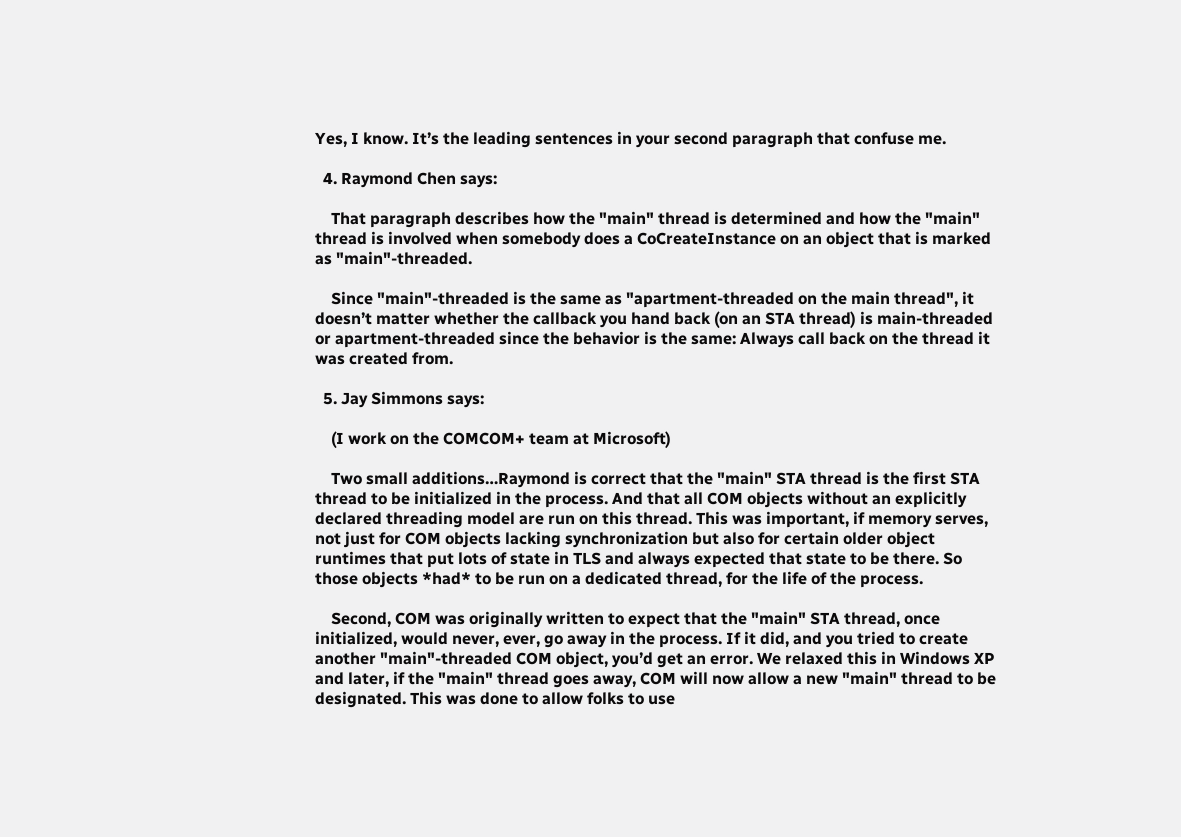Yes, I know. It’s the leading sentences in your second paragraph that confuse me.

  4. Raymond Chen says:

    That paragraph describes how the "main" thread is determined and how the "main" thread is involved when somebody does a CoCreateInstance on an object that is marked as "main"-threaded.

    Since "main"-threaded is the same as "apartment-threaded on the main thread", it doesn’t matter whether the callback you hand back (on an STA thread) is main-threaded or apartment-threaded since the behavior is the same: Always call back on the thread it was created from.

  5. Jay Simmons says:

    (I work on the COMCOM+ team at Microsoft)

    Two small additions…Raymond is correct that the "main" STA thread is the first STA thread to be initialized in the process. And that all COM objects without an explicitly declared threading model are run on this thread. This was important, if memory serves, not just for COM objects lacking synchronization but also for certain older object runtimes that put lots of state in TLS and always expected that state to be there. So those objects *had* to be run on a dedicated thread, for the life of the process.

    Second, COM was originally written to expect that the "main" STA thread, once initialized, would never, ever, go away in the process. If it did, and you tried to create another "main"-threaded COM object, you’d get an error. We relaxed this in Windows XP and later, if the "main" thread goes away, COM will now allow a new "main" thread to be designated. This was done to allow folks to use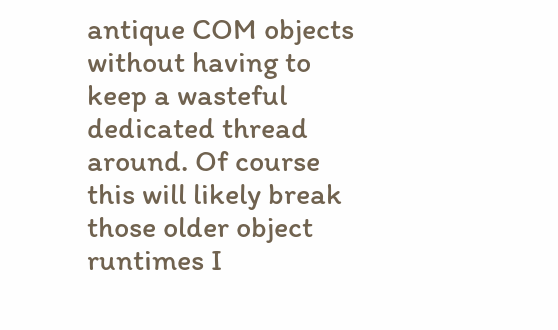antique COM objects without having to keep a wasteful dedicated thread around. Of course this will likely break those older object runtimes I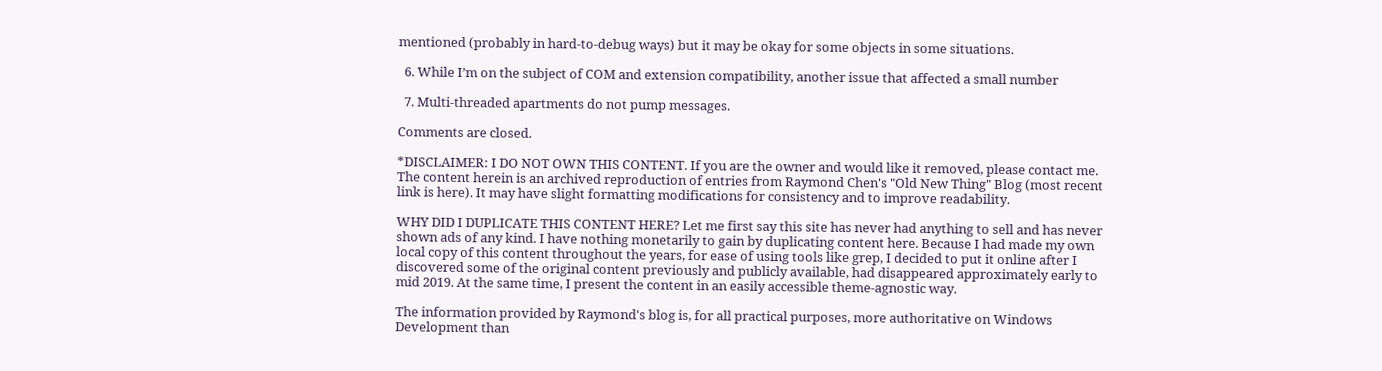mentioned (probably in hard-to-debug ways) but it may be okay for some objects in some situations.

  6. While I’m on the subject of COM and extension compatibility, another issue that affected a small number

  7. Multi-threaded apartments do not pump messages.

Comments are closed.

*DISCLAIMER: I DO NOT OWN THIS CONTENT. If you are the owner and would like it removed, please contact me. The content herein is an archived reproduction of entries from Raymond Chen's "Old New Thing" Blog (most recent link is here). It may have slight formatting modifications for consistency and to improve readability.

WHY DID I DUPLICATE THIS CONTENT HERE? Let me first say this site has never had anything to sell and has never shown ads of any kind. I have nothing monetarily to gain by duplicating content here. Because I had made my own local copy of this content throughout the years, for ease of using tools like grep, I decided to put it online after I discovered some of the original content previously and publicly available, had disappeared approximately early to mid 2019. At the same time, I present the content in an easily accessible theme-agnostic way.

The information provided by Raymond's blog is, for all practical purposes, more authoritative on Windows Development than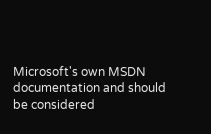Microsoft's own MSDN documentation and should be considered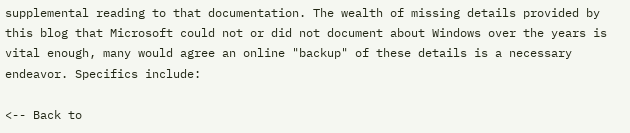supplemental reading to that documentation. The wealth of missing details provided by this blog that Microsoft could not or did not document about Windows over the years is vital enough, many would agree an online "backup" of these details is a necessary endeavor. Specifics include:

<-- Back to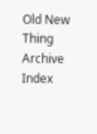Old New Thing Archive Index